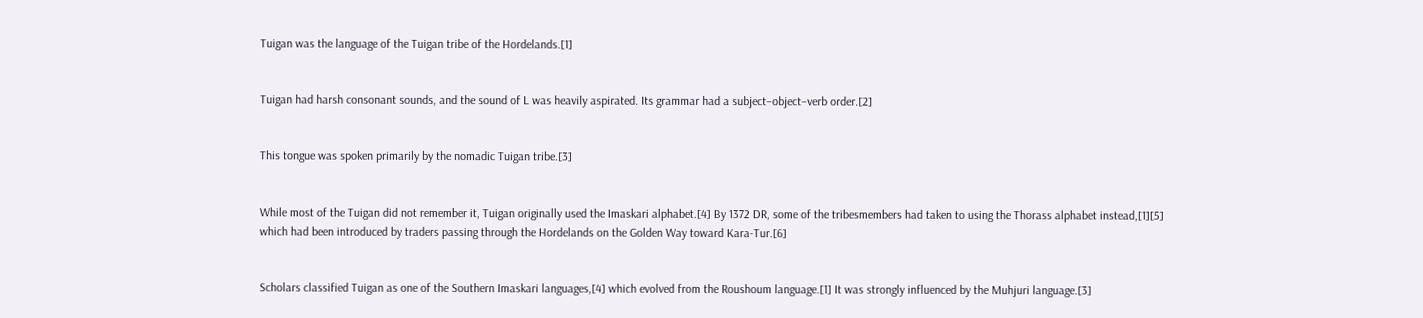Tuigan was the language of the Tuigan tribe of the Hordelands.[1]


Tuigan had harsh consonant sounds, and the sound of L was heavily aspirated. Its grammar had a subject–object–verb order.[2]


This tongue was spoken primarily by the nomadic Tuigan tribe.[3]


While most of the Tuigan did not remember it, Tuigan originally used the Imaskari alphabet.[4] By 1372 DR, some of the tribesmembers had taken to using the Thorass alphabet instead,[1][5] which had been introduced by traders passing through the Hordelands on the Golden Way toward Kara-Tur.[6]


Scholars classified Tuigan as one of the Southern Imaskari languages,[4] which evolved from the Roushoum language.[1] It was strongly influenced by the Muhjuri language.[3]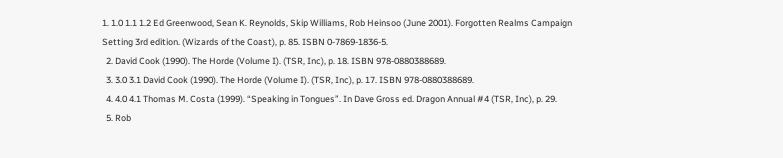1. 1.0 1.1 1.2 Ed Greenwood, Sean K. Reynolds, Skip Williams, Rob Heinsoo (June 2001). Forgotten Realms Campaign Setting 3rd edition. (Wizards of the Coast), p. 85. ISBN 0-7869-1836-5.
  2. David Cook (1990). The Horde (Volume I). (TSR, Inc), p. 18. ISBN 978-0880388689.
  3. 3.0 3.1 David Cook (1990). The Horde (Volume I). (TSR, Inc), p. 17. ISBN 978-0880388689.
  4. 4.0 4.1 Thomas M. Costa (1999). “Speaking in Tongues”. In Dave Gross ed. Dragon Annual #4 (TSR, Inc), p. 29.
  5. Rob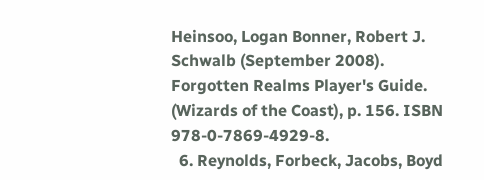Heinsoo, Logan Bonner, Robert J. Schwalb (September 2008). Forgotten Realms Player's Guide. (Wizards of the Coast), p. 156. ISBN 978-0-7869-4929-8.
  6. Reynolds, Forbeck, Jacobs, Boyd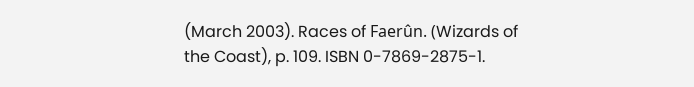(March 2003). Races of Faerûn. (Wizards of the Coast), p. 109. ISBN 0-7869-2875-1.